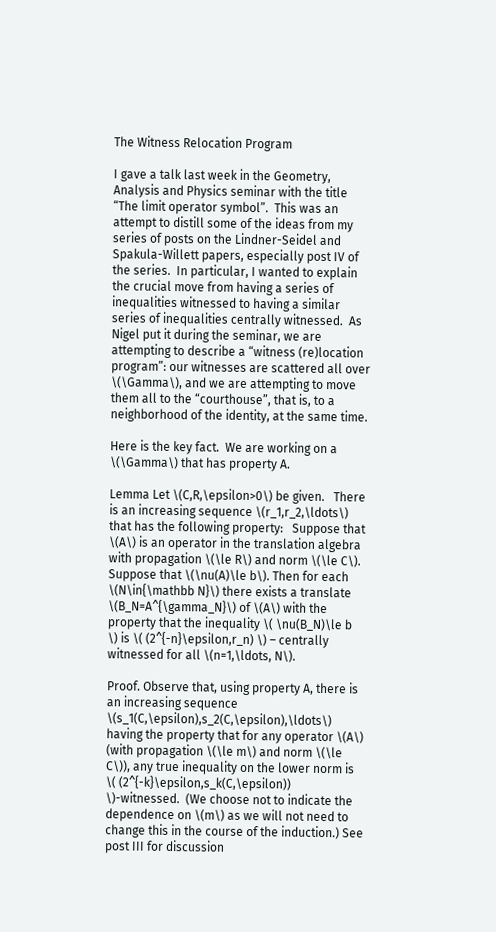The Witness Relocation Program

I gave a talk last week in the Geometry, Analysis and Physics seminar with the title “The limit operator symbol”.  This was an attempt to distill some of the ideas from my series of posts on the Lindner-Seidel and Spakula-Willett papers, especially post IV of the series.  In particular, I wanted to explain the crucial move from having a series of inequalities witnessed to having a similar series of inequalities centrally witnessed.  As Nigel put it during the seminar, we are attempting to describe a “witness (re)location program”: our witnesses are scattered all over \(\Gamma\), and we are attempting to move them all to the “courthouse”, that is, to a neighborhood of the identity, at the same time.

Here is the key fact.  We are working on a \(\Gamma\) that has property A.

Lemma Let \(C,R,\epsilon>0\) be given.   There is an increasing sequence \(r_1,r_2,\ldots\) that has the following property:   Suppose that \(A\) is an operator in the translation algebra with propagation \(\le R\) and norm \(\le C\).  Suppose that \(\nu(A)\le b\). Then for each \(N\in{\mathbb N}\) there exists a translate \(B_N=A^{\gamma_N}\) of \(A\) with the property that the inequality \( \nu(B_N)\le b   \) is \( (2^{-n}\epsilon,r_n) \) – centrally witnessed for all \(n=1,\ldots, N\).

Proof. Observe that, using property A, there is an increasing sequence \(s_1(C,\epsilon),s_2(C,\epsilon),\ldots\) having the property that for any operator \(A\) (with propagation \(\le m\) and norm \(\le C\)), any true inequality on the lower norm is \( (2^{-k}\epsilon,s_k(C,\epsilon)) \)-witnessed.  (We choose not to indicate the dependence on \(m\) as we will not need to change this in the course of the induction.) See post III for discussion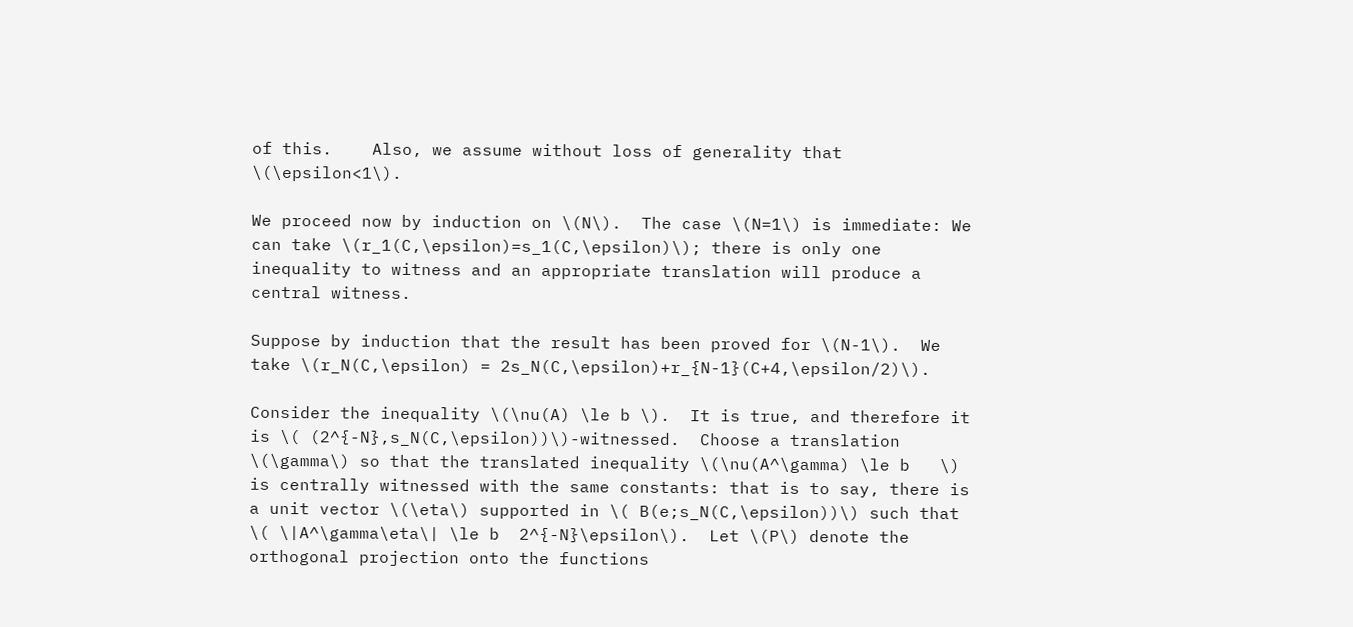of this.    Also, we assume without loss of generality that \(\epsilon<1\).

We proceed now by induction on \(N\).  The case \(N=1\) is immediate: We can take \(r_1(C,\epsilon)=s_1(C,\epsilon)\); there is only one inequality to witness and an appropriate translation will produce a central witness.

Suppose by induction that the result has been proved for \(N-1\).  We take \(r_N(C,\epsilon) = 2s_N(C,\epsilon)+r_{N-1}(C+4,\epsilon/2)\).

Consider the inequality \(\nu(A) \le b \).  It is true, and therefore it is \( (2^{-N},s_N(C,\epsilon))\)-witnessed.  Choose a translation \(\gamma\) so that the translated inequality \(\nu(A^\gamma) \le b   \) is centrally witnessed with the same constants: that is to say, there is a unit vector \(\eta\) supported in \( B(e;s_N(C,\epsilon))\) such that \( \|A^\gamma\eta\| \le b  2^{-N}\epsilon\).  Let \(P\) denote the orthogonal projection onto the functions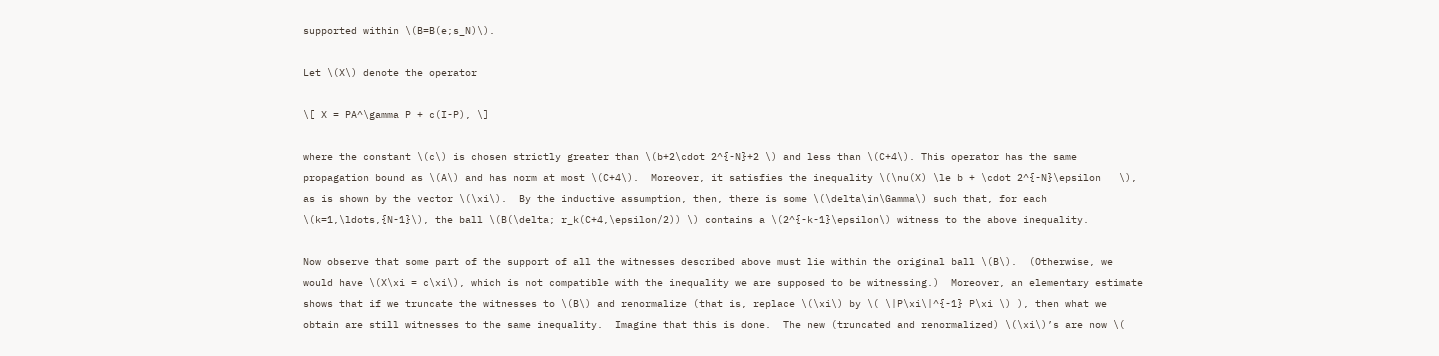supported within \(B=B(e;s_N)\).

Let \(X\) denote the operator

\[ X = PA^\gamma P + c(I-P), \]

where the constant \(c\) is chosen strictly greater than \(b+2\cdot 2^{-N}+2 \) and less than \(C+4\). This operator has the same propagation bound as \(A\) and has norm at most \(C+4\).  Moreover, it satisfies the inequality \(\nu(X) \le b + \cdot 2^{-N}\epsilon   \), as is shown by the vector \(\xi\).  By the inductive assumption, then, there is some \(\delta\in\Gamma\) such that, for each \(k=1,\ldots,{N-1}\), the ball \(B(\delta; r_k(C+4,\epsilon/2)) \) contains a \(2^{-k-1}\epsilon\) witness to the above inequality.

Now observe that some part of the support of all the witnesses described above must lie within the original ball \(B\).  (Otherwise, we would have \(X\xi = c\xi\), which is not compatible with the inequality we are supposed to be witnessing.)  Moreover, an elementary estimate shows that if we truncate the witnesses to \(B\) and renormalize (that is, replace \(\xi\) by \( \|P\xi\|^{-1} P\xi \) ), then what we obtain are still witnesses to the same inequality.  Imagine that this is done.  The new (truncated and renormalized) \(\xi\)’s are now \(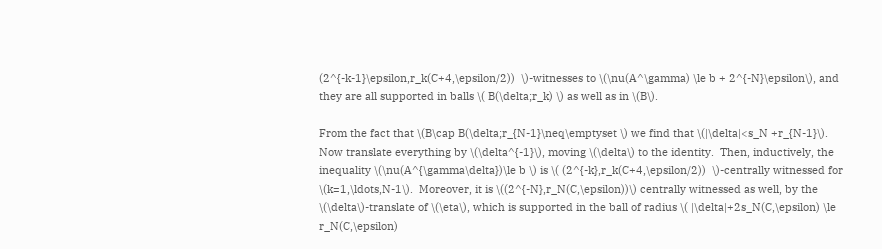(2^{-k-1}\epsilon,r_k(C+4,\epsilon/2))  \)-witnesses to \(\nu(A^\gamma) \le b + 2^{-N}\epsilon\), and they are all supported in balls \( B(\delta;r_k) \) as well as in \(B\).

From the fact that \(B\cap B(\delta;r_{N-1}\neq\emptyset \) we find that \(|\delta|<s_N +r_{N-1}\).  Now translate everything by \(\delta^{-1}\), moving \(\delta\) to the identity.  Then, inductively, the inequality \(\nu(A^{\gamma\delta})\le b \) is \( (2^{-k},r_k(C+4,\epsilon/2))  \)-centrally witnessed for \(k=1,\ldots,N-1\).  Moreover, it is \((2^{-N},r_N(C,\epsilon))\) centrally witnessed as well, by the \(\delta\)-translate of \(\eta\), which is supported in the ball of radius \( |\delta|+2s_N(C,\epsilon) \le r_N(C,\epsilon)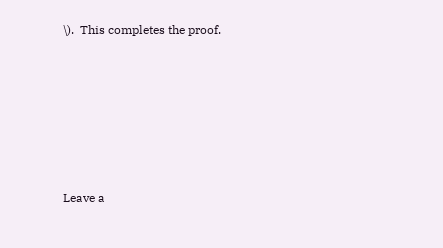\).  This completes the proof.






Leave a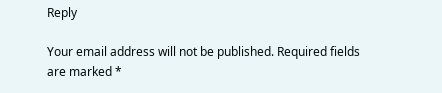Reply

Your email address will not be published. Required fields are marked *